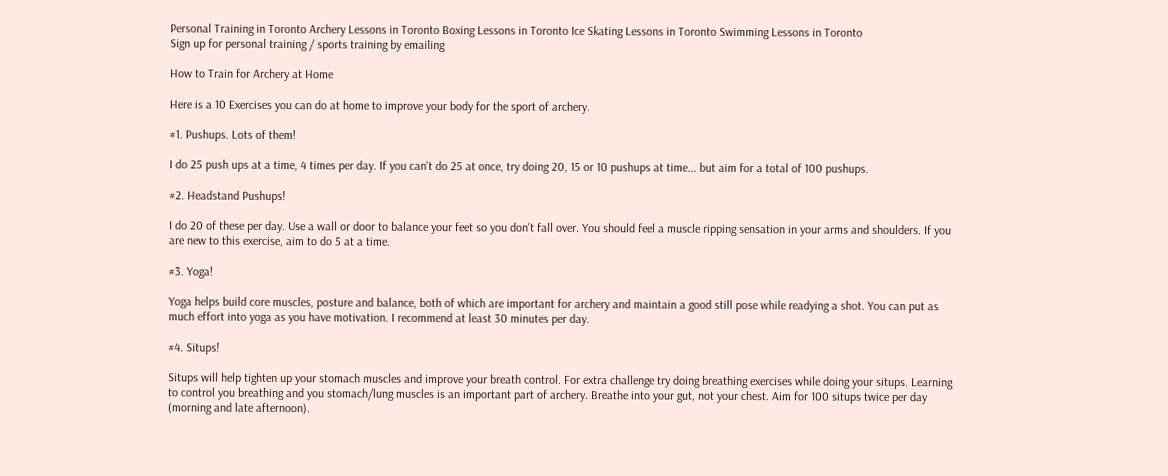Personal Training in Toronto Archery Lessons in Toronto Boxing Lessons in Toronto Ice Skating Lessons in Toronto Swimming Lessons in Toronto
Sign up for personal training / sports training by emailing

How to Train for Archery at Home

Here is a 10 Exercises you can do at home to improve your body for the sport of archery.

#1. Pushups. Lots of them!

I do 25 push ups at a time, 4 times per day. If you can't do 25 at once, try doing 20, 15 or 10 pushups at time... but aim for a total of 100 pushups.

#2. Headstand Pushups!

I do 20 of these per day. Use a wall or door to balance your feet so you don't fall over. You should feel a muscle ripping sensation in your arms and shoulders. If you are new to this exercise, aim to do 5 at a time.

#3. Yoga!

Yoga helps build core muscles, posture and balance, both of which are important for archery and maintain a good still pose while readying a shot. You can put as much effort into yoga as you have motivation. I recommend at least 30 minutes per day.

#4. Situps!

Situps will help tighten up your stomach muscles and improve your breath control. For extra challenge try doing breathing exercises while doing your situps. Learning to control you breathing and you stomach/lung muscles is an important part of archery. Breathe into your gut, not your chest. Aim for 100 situps twice per day (morning and late afternoon).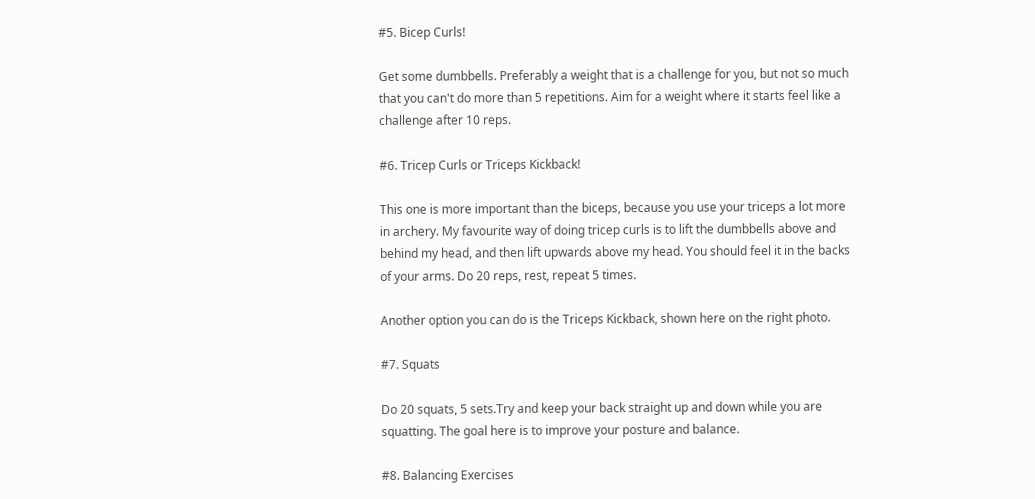#5. Bicep Curls!

Get some dumbbells. Preferably a weight that is a challenge for you, but not so much that you can't do more than 5 repetitions. Aim for a weight where it starts feel like a challenge after 10 reps.

#6. Tricep Curls or Triceps Kickback!

This one is more important than the biceps, because you use your triceps a lot more in archery. My favourite way of doing tricep curls is to lift the dumbbells above and behind my head, and then lift upwards above my head. You should feel it in the backs of your arms. Do 20 reps, rest, repeat 5 times.

Another option you can do is the Triceps Kickback, shown here on the right photo.

#7. Squats

Do 20 squats, 5 sets.Try and keep your back straight up and down while you are squatting. The goal here is to improve your posture and balance.

#8. Balancing Exercises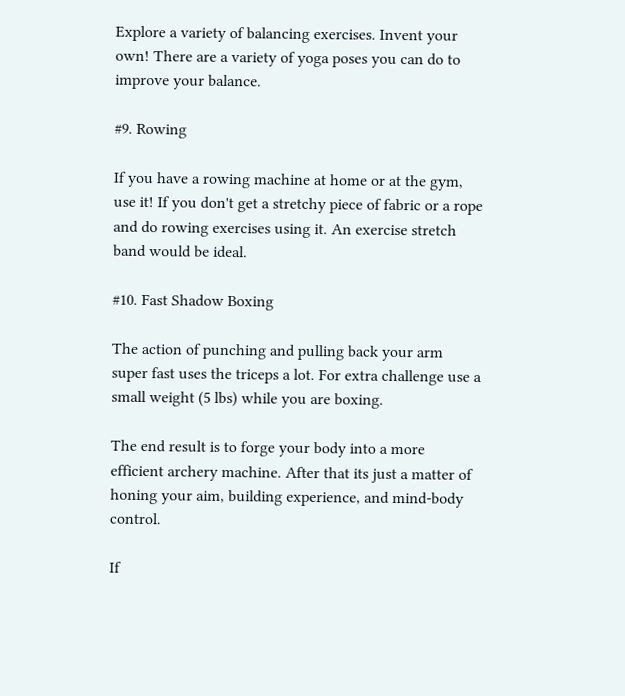Explore a variety of balancing exercises. Invent your own! There are a variety of yoga poses you can do to improve your balance.

#9. Rowing

If you have a rowing machine at home or at the gym, use it! If you don't get a stretchy piece of fabric or a rope and do rowing exercises using it. An exercise stretch band would be ideal.

#10. Fast Shadow Boxing

The action of punching and pulling back your arm super fast uses the triceps a lot. For extra challenge use a small weight (5 lbs) while you are boxing.

The end result is to forge your body into a more efficient archery machine. After that its just a matter of honing your aim, building experience, and mind-body control.

If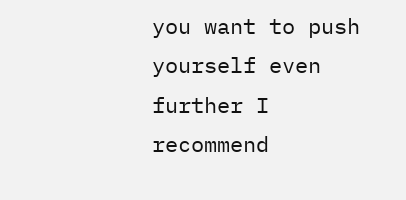you want to push yourself even further I recommend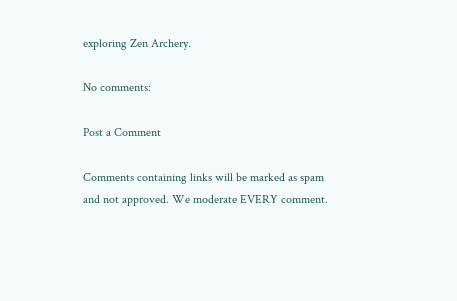exploring Zen Archery.

No comments:

Post a Comment

Comments containing links will be marked as spam and not approved. We moderate EVERY comment.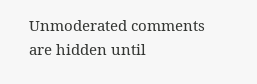Unmoderated comments are hidden until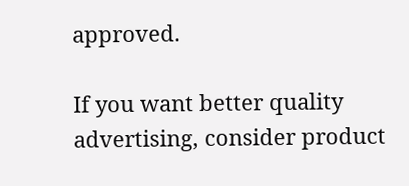approved.

If you want better quality advertising, consider product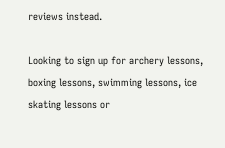reviews instead.

Looking to sign up for archery lessons, boxing lessons, swimming lessons, ice skating lessons or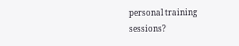personal training sessions?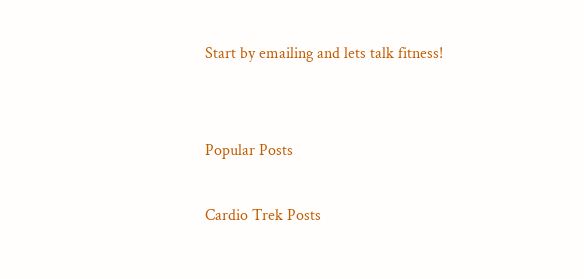Start by emailing and lets talk fitness!


Popular Posts

Cardio Trek Posts